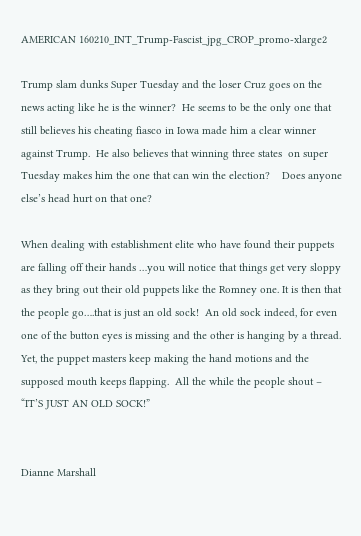AMERICAN 160210_INT_Trump-Fascist_jpg_CROP_promo-xlarge2

Trump slam dunks Super Tuesday and the loser Cruz goes on the news acting like he is the winner?  He seems to be the only one that still believes his cheating fiasco in Iowa made him a clear winner against Trump.  He also believes that winning three states  on super Tuesday makes him the one that can win the election?    Does anyone else’s head hurt on that one?

When dealing with establishment elite who have found their puppets are falling off their hands …you will notice that things get very sloppy as they bring out their old puppets like the Romney one. It is then that the people go….that is just an old sock!  An old sock indeed, for even one of the button eyes is missing and the other is hanging by a thread.  Yet, the puppet masters keep making the hand motions and the supposed mouth keeps flapping.  All the while the people shout – “IT’S JUST AN OLD SOCK!”


Dianne Marshall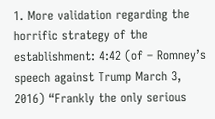1. More validation regarding the horrific strategy of the establishment: 4:42 (of – Romney’s speech against Trump March 3, 2016) “Frankly the only serious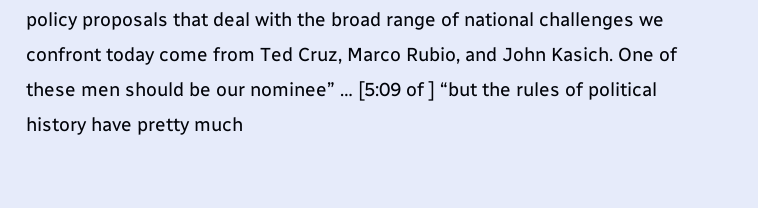policy proposals that deal with the broad range of national challenges we confront today come from Ted Cruz, Marco Rubio, and John Kasich. One of these men should be our nominee” … [5:09 of ] “but the rules of political history have pretty much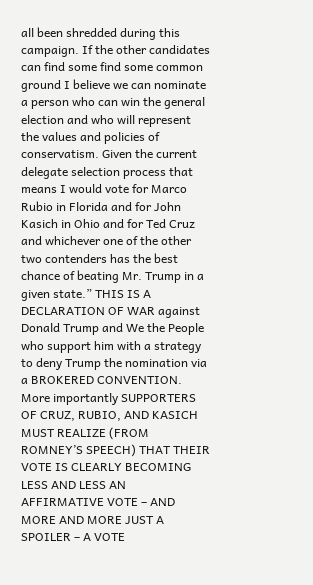all been shredded during this campaign. If the other candidates can find some find some common ground I believe we can nominate a person who can win the general election and who will represent the values and policies of conservatism. Given the current delegate selection process that means I would vote for Marco Rubio in Florida and for John Kasich in Ohio and for Ted Cruz and whichever one of the other two contenders has the best chance of beating Mr. Trump in a given state.” THIS IS A DECLARATION OF WAR against Donald Trump and We the People who support him with a strategy to deny Trump the nomination via a BROKERED CONVENTION. More importantly SUPPORTERS OF CRUZ, RUBIO, AND KASICH MUST REALIZE (FROM ROMNEY’S SPEECH) THAT THEIR VOTE IS CLEARLY BECOMING LESS AND LESS AN AFFIRMATIVE VOTE – AND MORE AND MORE JUST A SPOILER – A VOTE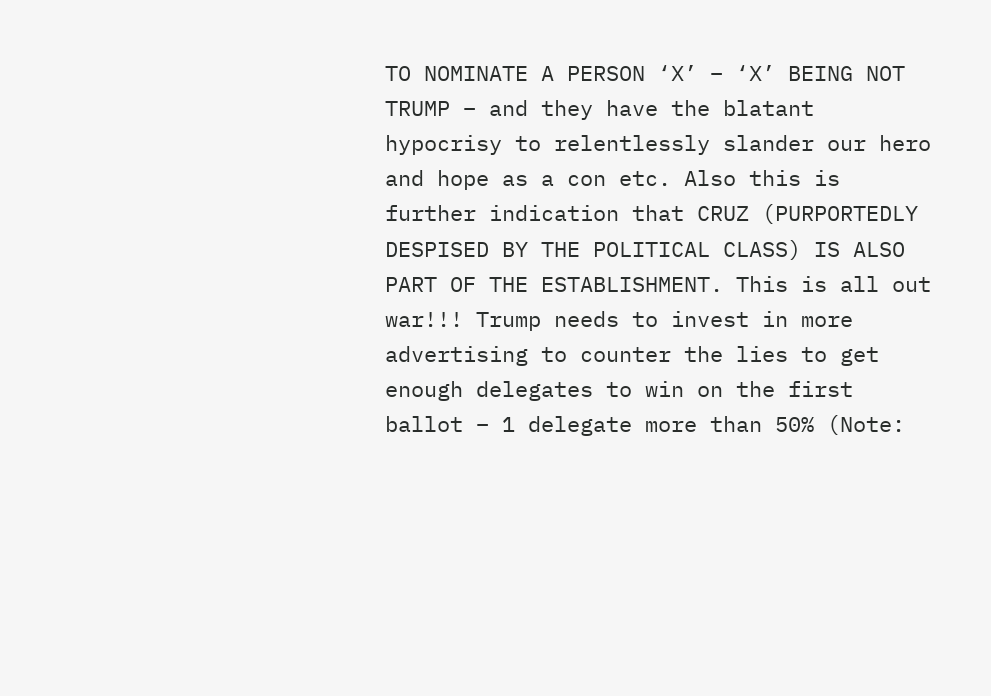TO NOMINATE A PERSON ‘X’ – ‘X’ BEING NOT TRUMP – and they have the blatant hypocrisy to relentlessly slander our hero and hope as a con etc. Also this is further indication that CRUZ (PURPORTEDLY DESPISED BY THE POLITICAL CLASS) IS ALSO PART OF THE ESTABLISHMENT. This is all out war!!! Trump needs to invest in more advertising to counter the lies to get enough delegates to win on the first ballot – 1 delegate more than 50% (Note: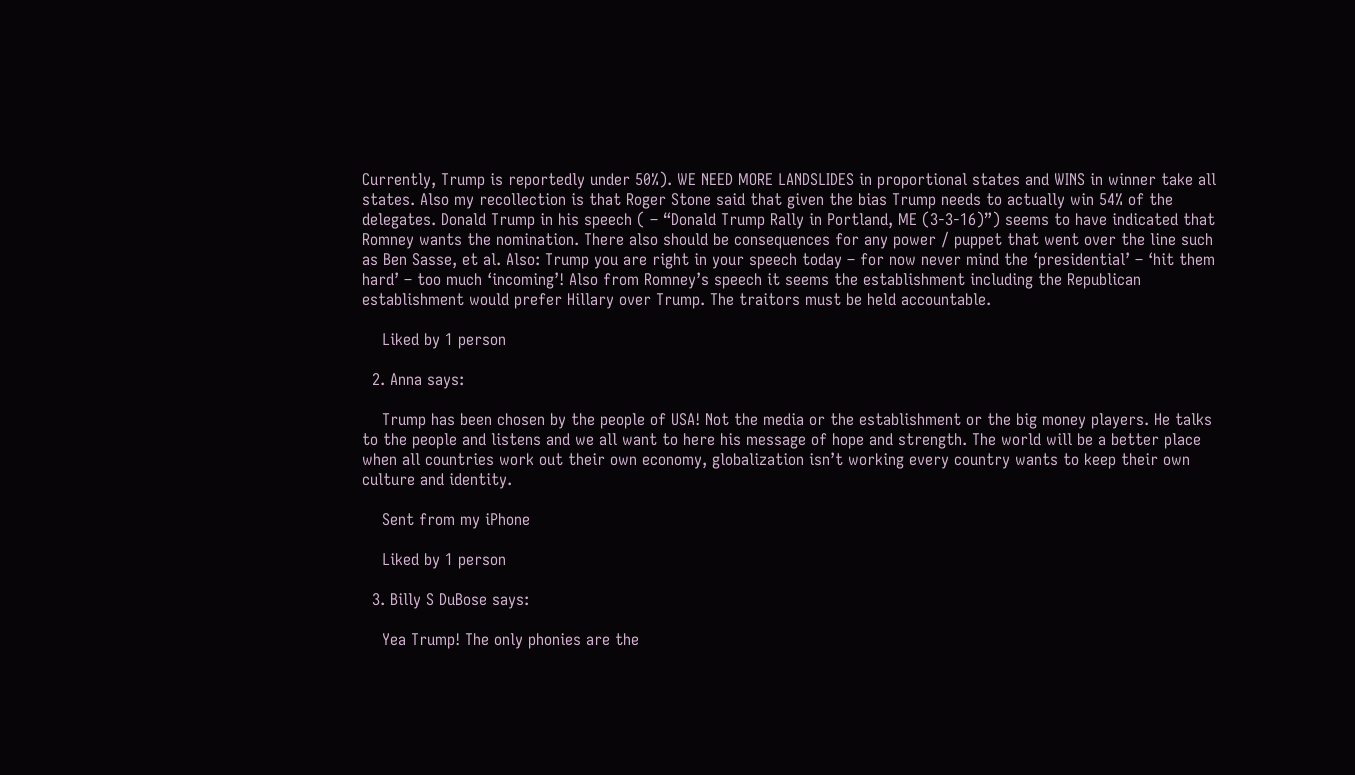Currently, Trump is reportedly under 50%). WE NEED MORE LANDSLIDES in proportional states and WINS in winner take all states. Also my recollection is that Roger Stone said that given the bias Trump needs to actually win 54% of the delegates. Donald Trump in his speech ( – “Donald Trump Rally in Portland, ME (3-3-16)”) seems to have indicated that Romney wants the nomination. There also should be consequences for any power / puppet that went over the line such as Ben Sasse, et al. Also: Trump you are right in your speech today – for now never mind the ‘presidential’ – ‘hit them hard’ – too much ‘incoming’! Also from Romney’s speech it seems the establishment including the Republican establishment would prefer Hillary over Trump. The traitors must be held accountable.

    Liked by 1 person

  2. Anna says:

    Trump has been chosen by the people of USA! Not the media or the establishment or the big money players. He talks to the people and listens and we all want to here his message of hope and strength. The world will be a better place when all countries work out their own economy, globalization isn’t working every country wants to keep their own culture and identity.

    Sent from my iPhone

    Liked by 1 person

  3. Billy S DuBose says:

    Yea Trump! The only phonies are the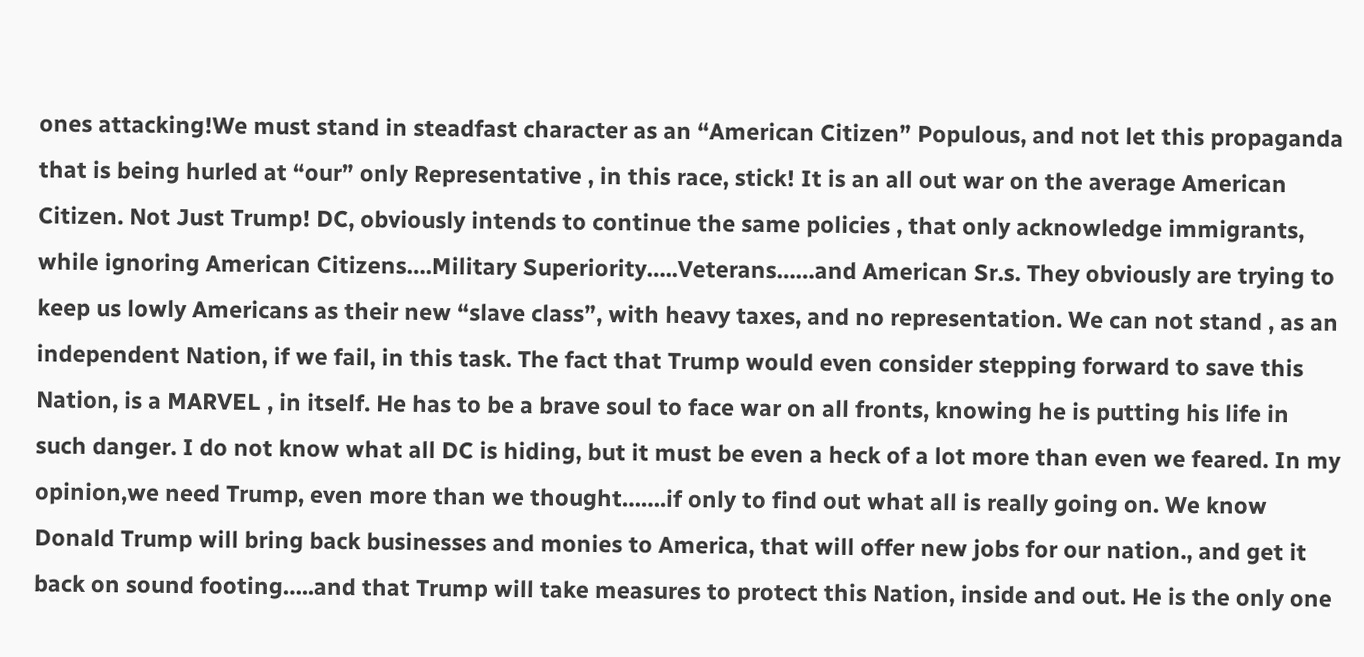ones attacking!We must stand in steadfast character as an “American Citizen” Populous, and not let this propaganda that is being hurled at “our” only Representative , in this race, stick! It is an all out war on the average American Citizen. Not Just Trump! DC, obviously intends to continue the same policies , that only acknowledge immigrants, while ignoring American Citizens….Military Superiority…..Veterans……and American Sr.s. They obviously are trying to keep us lowly Americans as their new “slave class”, with heavy taxes, and no representation. We can not stand , as an independent Nation, if we fail, in this task. The fact that Trump would even consider stepping forward to save this Nation, is a MARVEL , in itself. He has to be a brave soul to face war on all fronts, knowing he is putting his life in such danger. I do not know what all DC is hiding, but it must be even a heck of a lot more than even we feared. In my opinion,we need Trump, even more than we thought…….if only to find out what all is really going on. We know Donald Trump will bring back businesses and monies to America, that will offer new jobs for our nation., and get it back on sound footing…..and that Trump will take measures to protect this Nation, inside and out. He is the only one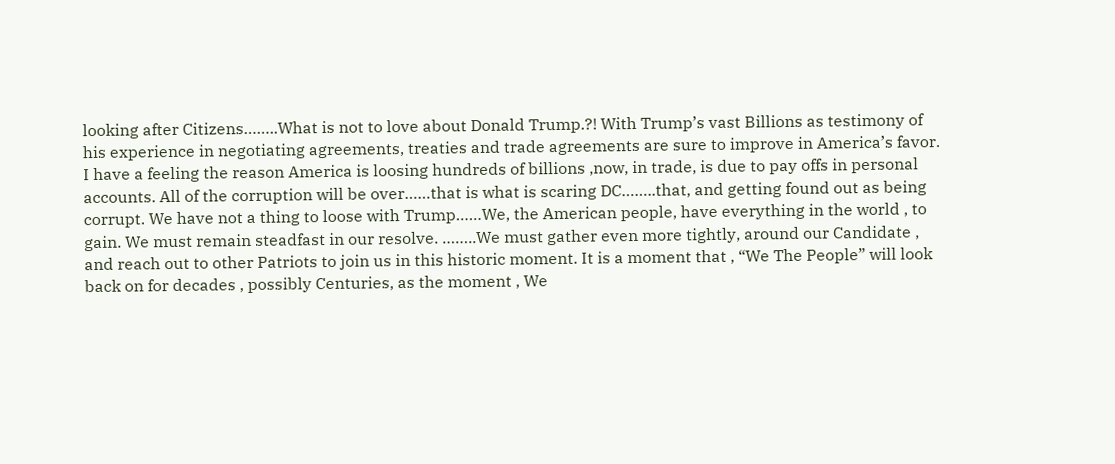looking after Citizens……..What is not to love about Donald Trump.?! With Trump’s vast Billions as testimony of his experience in negotiating agreements, treaties and trade agreements are sure to improve in America’s favor. I have a feeling the reason America is loosing hundreds of billions ,now, in trade, is due to pay offs in personal accounts. All of the corruption will be over……that is what is scaring DC……..that, and getting found out as being corrupt. We have not a thing to loose with Trump……We, the American people, have everything in the world , to gain. We must remain steadfast in our resolve. ……..We must gather even more tightly, around our Candidate , and reach out to other Patriots to join us in this historic moment. It is a moment that , “We The People” will look back on for decades , possibly Centuries, as the moment , We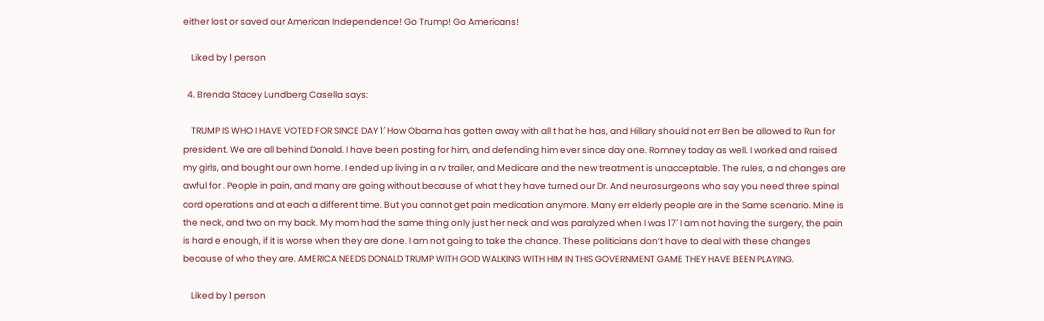either lost or saved our American Independence! Go Trump! Go Americans!

    Liked by 1 person

  4. Brenda Stacey Lundberg Casella says:

    TRUMP IS WHO I HAVE VOTED FOR SINCE DAY 1′ How Obama has gotten away with all t hat he has, and Hillary should not err Ben be allowed to Run for president. We are all behind Donald. I have been posting for him, and defending him ever since day one. Romney today as well. I worked and raised my girls, and bought our own home. I ended up living in a rv trailer, and Medicare and the new treatment is unacceptable. The rules, a nd changes are awful for . People in pain, and many are going without because of what t hey have turned our Dr. And neurosurgeons who say you need three spinal cord operations and at each a different time. But you cannot get pain medication anymore. Many err elderly people are in the Same scenario. Mine is the neck, and two on my back. My mom had the same thing only just her neck and was paralyzed when I was 17′ I am not having the surgery, the pain is hard e enough, if it is worse when they are done. I am not going to take the chance. These politicians don’t have to deal with these changes because of who they are. AMERICA NEEDS DONALD TRUMP WITH GOD WALKING WITH HIM IN THIS GOVERNMENT GAME THEY HAVE BEEN PLAYING.

    Liked by 1 person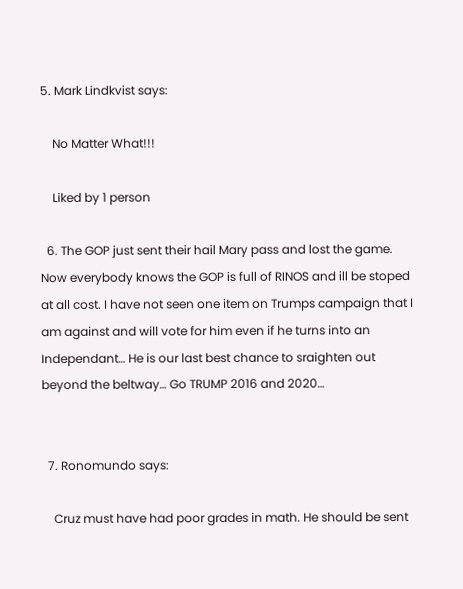5. Mark Lindkvist says:

    No Matter What!!!

    Liked by 1 person

  6. The GOP just sent their hail Mary pass and lost the game. Now everybody knows the GOP is full of RINOS and ill be stoped at all cost. I have not seen one item on Trumps campaign that I am against and will vote for him even if he turns into an Independant… He is our last best chance to sraighten out beyond the beltway… Go TRUMP 2016 and 2020…


  7. Ronomundo says:

    Cruz must have had poor grades in math. He should be sent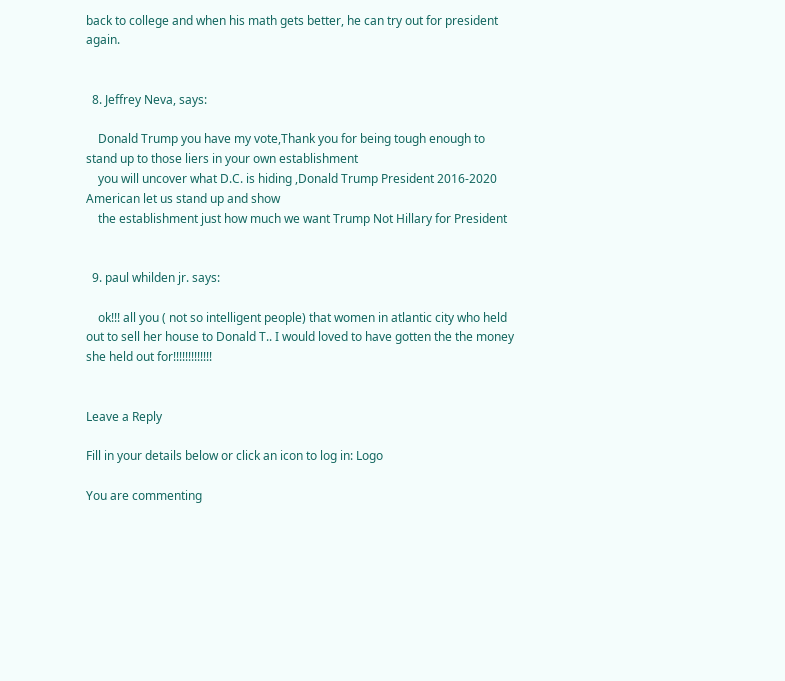back to college and when his math gets better, he can try out for president again.


  8. Jeffrey Neva, says:

    Donald Trump you have my vote,Thank you for being tough enough to stand up to those liers in your own establishment
    you will uncover what D.C. is hiding ,Donald Trump President 2016-2020 American let us stand up and show
    the establishment just how much we want Trump Not Hillary for President


  9. paul whilden jr. says:

    ok!!! all you ( not so intelligent people) that women in atlantic city who held out to sell her house to Donald T.. I would loved to have gotten the the money she held out for!!!!!!!!!!!!!


Leave a Reply

Fill in your details below or click an icon to log in: Logo

You are commenting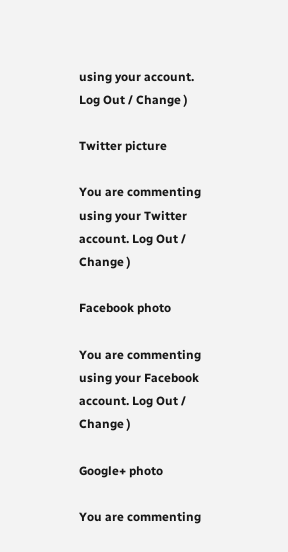using your account. Log Out / Change )

Twitter picture

You are commenting using your Twitter account. Log Out / Change )

Facebook photo

You are commenting using your Facebook account. Log Out / Change )

Google+ photo

You are commenting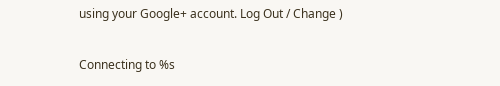using your Google+ account. Log Out / Change )

Connecting to %s